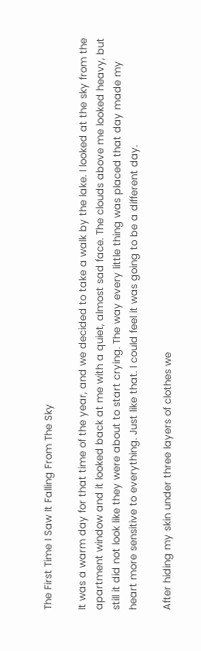The First Time I Saw It Falling From The Sky

It was a warm day for that time of the year, and we decided to take a walk by the lake. I looked at the sky from the apartment window and it looked back at me with a quiet, almost sad face. The clouds above me looked heavy, but still it did not look like they were about to start crying. The way every little thing was placed that day made my heart more sensitive to everything. Just like that. I could feel it was going to be a different day.

After hiding my skin under three layers of clothes we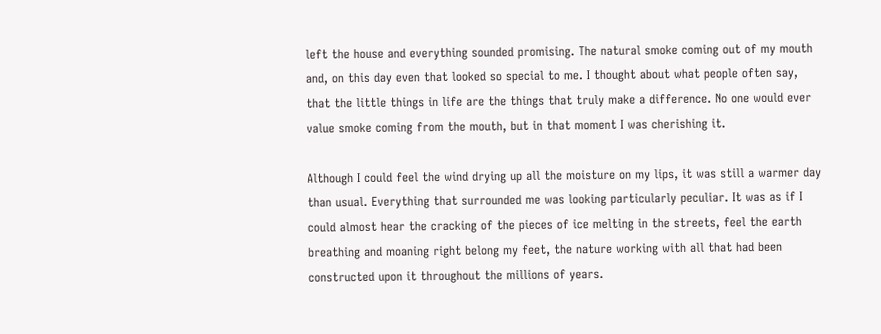left the house and everything sounded promising. The natural smoke coming out of my mouth and, on this day even that looked so special to me. I thought about what people often say, that the little things in life are the things that truly make a difference. No one would ever value smoke coming from the mouth, but in that moment I was cherishing it.

Although I could feel the wind drying up all the moisture on my lips, it was still a warmer day than usual. Everything that surrounded me was looking particularly peculiar. It was as if I could almost hear the cracking of the pieces of ice melting in the streets, feel the earth breathing and moaning right belong my feet, the nature working with all that had been constructed upon it throughout the millions of years.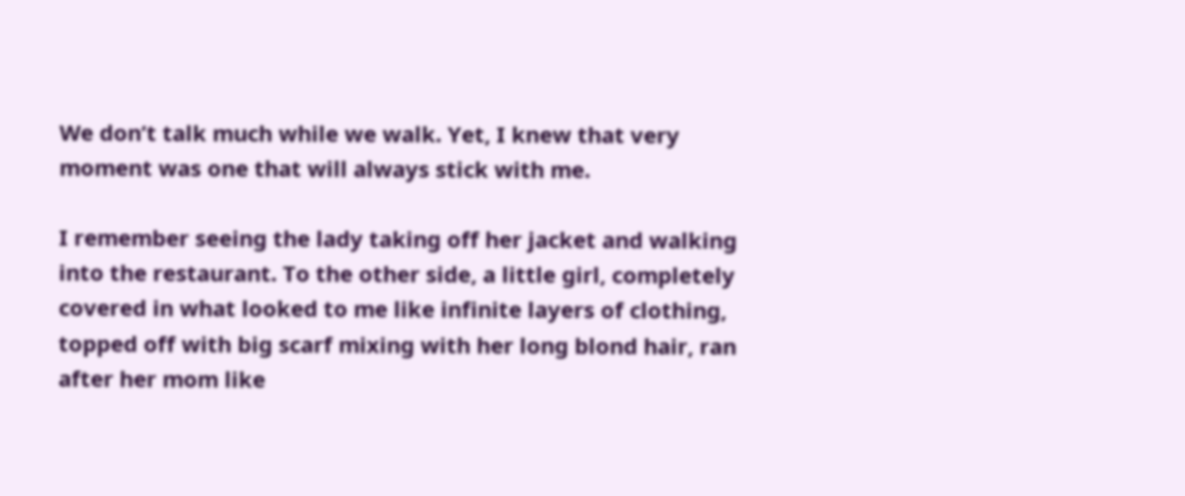We don’t talk much while we walk. Yet, I knew that very moment was one that will always stick with me.

I remember seeing the lady taking off her jacket and walking into the restaurant. To the other side, a little girl, completely covered in what looked to me like infinite layers of clothing, topped off with big scarf mixing with her long blond hair, ran after her mom like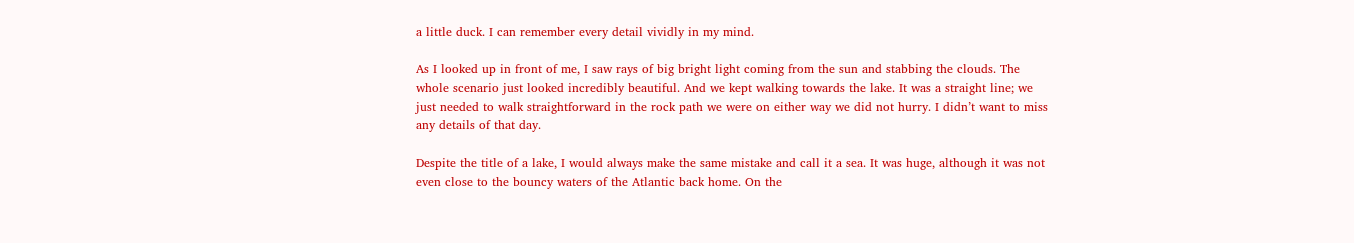a little duck. I can remember every detail vividly in my mind.

As I looked up in front of me, I saw rays of big bright light coming from the sun and stabbing the clouds. The whole scenario just looked incredibly beautiful. And we kept walking towards the lake. It was a straight line; we just needed to walk straightforward in the rock path we were on either way we did not hurry. I didn’t want to miss any details of that day.

Despite the title of a lake, I would always make the same mistake and call it a sea. It was huge, although it was not even close to the bouncy waters of the Atlantic back home. On the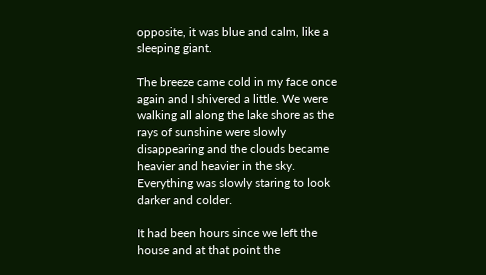opposite, it was blue and calm, like a sleeping giant.

The breeze came cold in my face once again and I shivered a little. We were walking all along the lake shore as the rays of sunshine were slowly disappearing and the clouds became heavier and heavier in the sky. Everything was slowly staring to look darker and colder.

It had been hours since we left the house and at that point the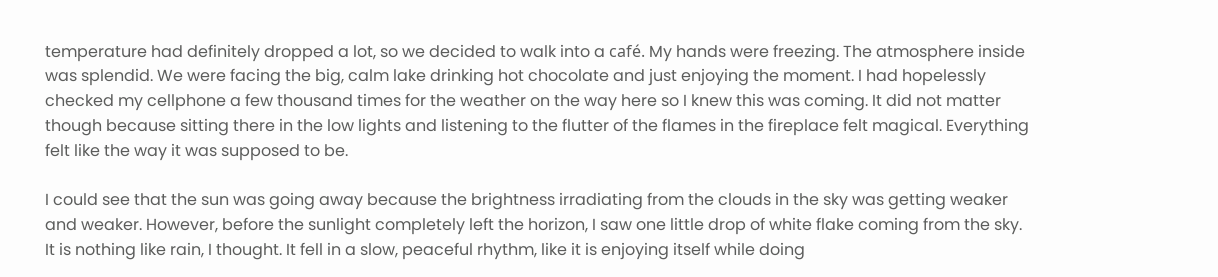temperature had definitely dropped a lot, so we decided to walk into a café. My hands were freezing. The atmosphere inside was splendid. We were facing the big, calm lake drinking hot chocolate and just enjoying the moment. I had hopelessly checked my cellphone a few thousand times for the weather on the way here so I knew this was coming. It did not matter though because sitting there in the low lights and listening to the flutter of the flames in the fireplace felt magical. Everything felt like the way it was supposed to be.

I could see that the sun was going away because the brightness irradiating from the clouds in the sky was getting weaker and weaker. However, before the sunlight completely left the horizon, I saw one little drop of white flake coming from the sky. It is nothing like rain, I thought. It fell in a slow, peaceful rhythm, like it is enjoying itself while doing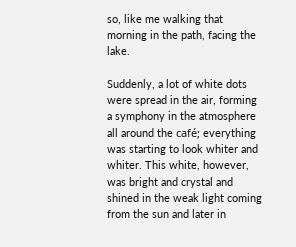so, like me walking that morning in the path, facing the lake.

Suddenly, a lot of white dots were spread in the air, forming a symphony in the atmosphere all around the café; everything was starting to look whiter and whiter. This white, however, was bright and crystal and shined in the weak light coming from the sun and later in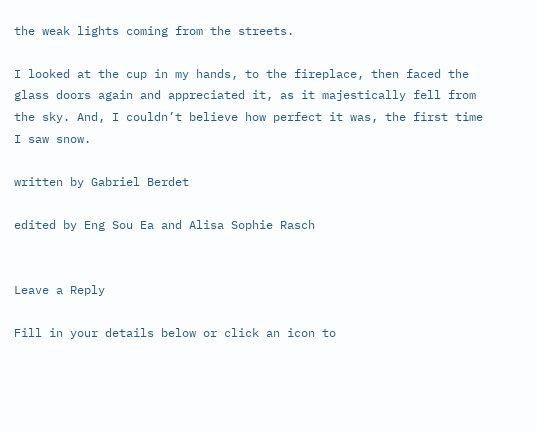the weak lights coming from the streets.

I looked at the cup in my hands, to the fireplace, then faced the glass doors again and appreciated it, as it majestically fell from the sky. And, I couldn’t believe how perfect it was, the first time I saw snow.

written by Gabriel Berdet

edited by Eng Sou Ea and Alisa Sophie Rasch


Leave a Reply

Fill in your details below or click an icon to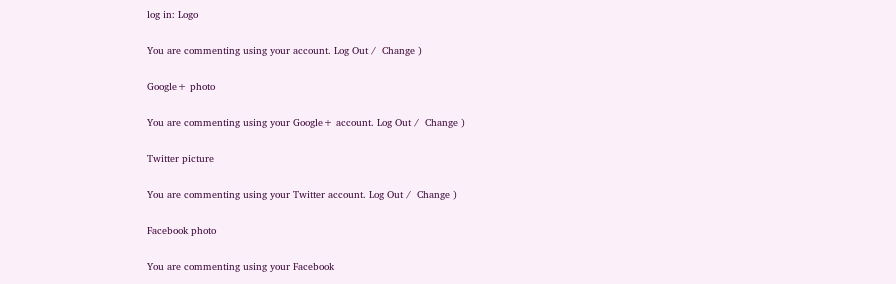log in: Logo

You are commenting using your account. Log Out /  Change )

Google+ photo

You are commenting using your Google+ account. Log Out /  Change )

Twitter picture

You are commenting using your Twitter account. Log Out /  Change )

Facebook photo

You are commenting using your Facebook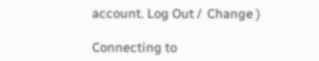account. Log Out /  Change )

Connecting to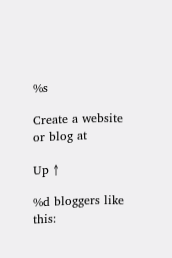%s

Create a website or blog at

Up ↑

%d bloggers like this: